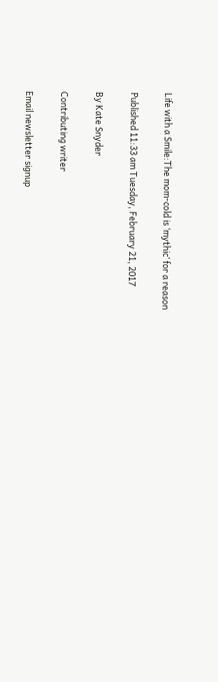Life with a Smile:The mom-cold is ‘mythic’ for a reason

Published 11:33 am Tuesday, February 21, 2017

By Kate Snyder

Contributing writer

Email newsletter signup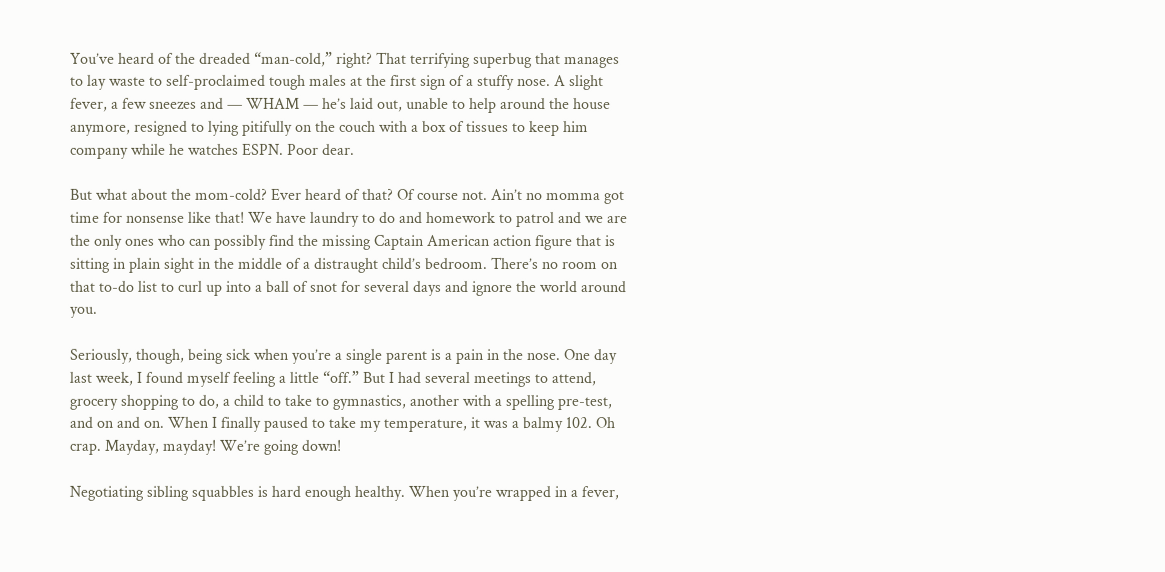You’ve heard of the dreaded “man-cold,” right? That terrifying superbug that manages to lay waste to self-proclaimed tough males at the first sign of a stuffy nose. A slight fever, a few sneezes and — WHAM — he’s laid out, unable to help around the house anymore, resigned to lying pitifully on the couch with a box of tissues to keep him company while he watches ESPN. Poor dear.

But what about the mom-cold? Ever heard of that? Of course not. Ain’t no momma got time for nonsense like that! We have laundry to do and homework to patrol and we are the only ones who can possibly find the missing Captain American action figure that is sitting in plain sight in the middle of a distraught child’s bedroom. There’s no room on that to-do list to curl up into a ball of snot for several days and ignore the world around you.

Seriously, though, being sick when you’re a single parent is a pain in the nose. One day last week, I found myself feeling a little “off.” But I had several meetings to attend, grocery shopping to do, a child to take to gymnastics, another with a spelling pre-test, and on and on. When I finally paused to take my temperature, it was a balmy 102. Oh crap. Mayday, mayday! We’re going down!

Negotiating sibling squabbles is hard enough healthy. When you’re wrapped in a fever,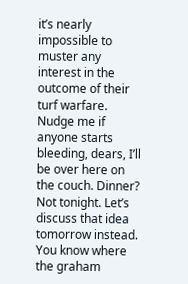it’s nearly impossible to muster any interest in the outcome of their turf warfare. Nudge me if anyone starts bleeding, dears, I’ll be over here on the couch. Dinner? Not tonight. Let’s discuss that idea tomorrow instead. You know where the graham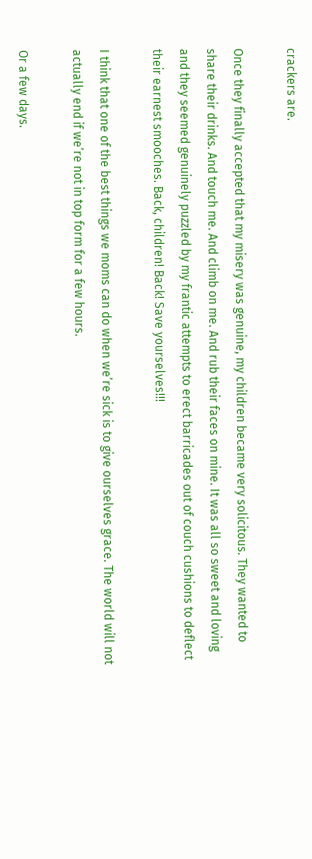crackers are.

Once they finally accepted that my misery was genuine, my children became very solicitous. They wanted to share their drinks. And touch me. And climb on me. And rub their faces on mine. It was all so sweet and loving and they seemed genuinely puzzled by my frantic attempts to erect barricades out of couch cushions to deflect their earnest smooches. Back, children! Back! Save yourselves!!!

I think that one of the best things we moms can do when we’re sick is to give ourselves grace. The world will not actually end if we’re not in top form for a few hours.

Or a few days.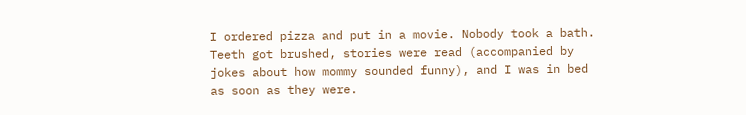I ordered pizza and put in a movie. Nobody took a bath. Teeth got brushed, stories were read (accompanied by jokes about how mommy sounded funny), and I was in bed as soon as they were.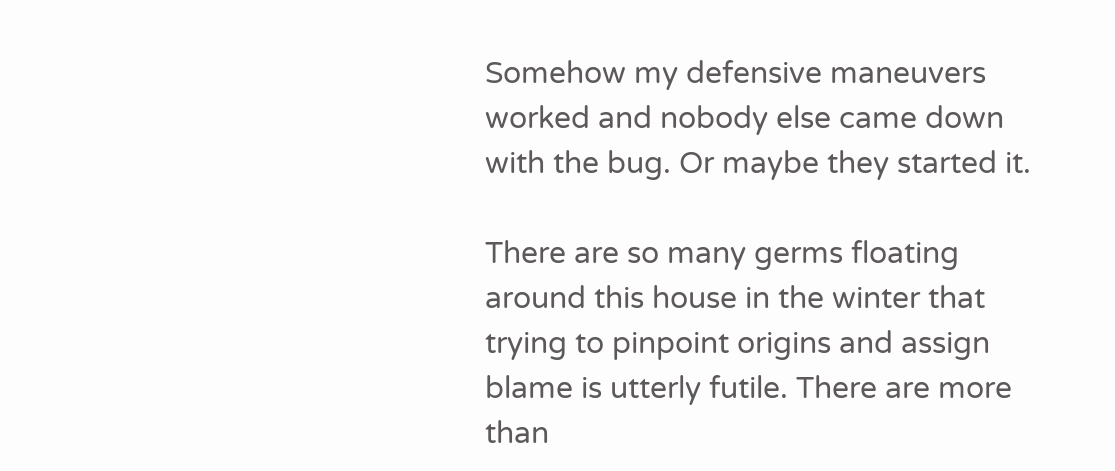Somehow my defensive maneuvers worked and nobody else came down with the bug. Or maybe they started it.

There are so many germs floating around this house in the winter that trying to pinpoint origins and assign blame is utterly futile. There are more than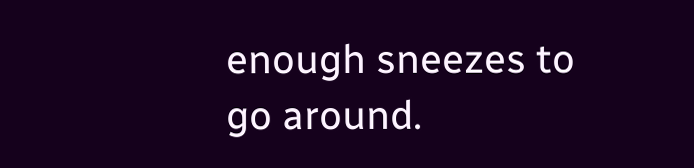enough sneezes to go around.